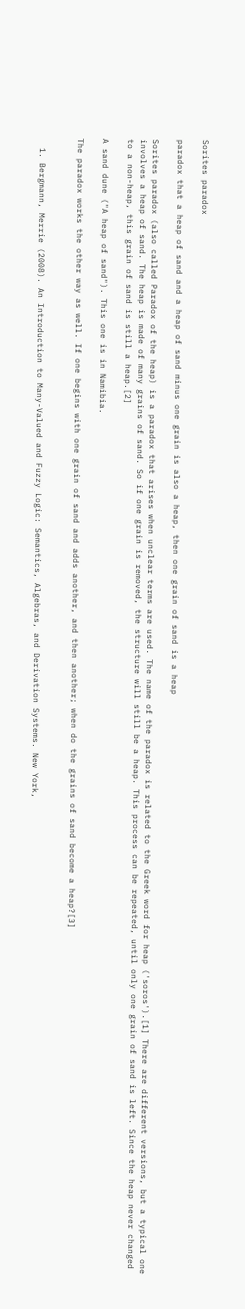Sorites paradox

paradox that a heap of sand and a heap of sand minus one grain is also a heap, then one grain of sand is a heap

Sorites paradox (also called Paradox of the heap) is a paradox that arises when unclear terms are used. The name of the paradox is related to the Greek word for heap ('soros').[1] There are different versions, but a typical one involves a heap of sand. The heap is made of many grains of sand. So if one grain is removed, the structure will still be a heap. This process can be repeated, until only one grain of sand is left. Since the heap never changed to a non-heap, this grain of sand is still a heap.[2]

A sand dune ("A heap of sand"). This one is in Namibia.

The paradox works the other way as well. If one begins with one grain of sand and adds another, and then another; when do the grains of sand become a heap?[3]


  1. Bergmann, Merrie (2008). An Introduction to Many-Valued and Fuzzy Logic: Semantics, Algebras, and Derivation Systems. New York,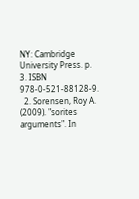NY: Cambridge University Press. p. 3. ISBN 978-0-521-88128-9.
  2. Sorensen, Roy A. (2009). "sorites arguments". In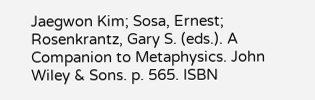Jaegwon Kim; Sosa, Ernest; Rosenkrantz, Gary S. (eds.). A Companion to Metaphysics. John Wiley & Sons. p. 565. ISBN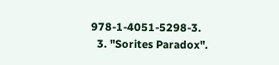978-1-4051-5298-3.
  3. "Sorites Paradox".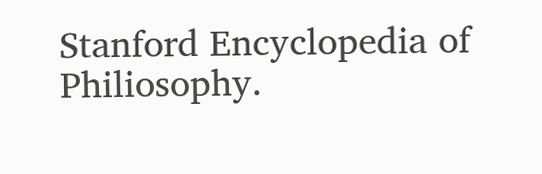Stanford Encyclopedia of Philiosophy.